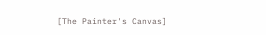[The Painter's Canvas]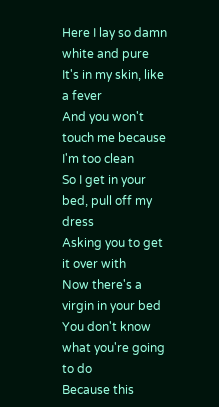Here I lay so damn white and pure
It's in my skin, like a fever
And you won't touch me because I'm too clean
So I get in your bed, pull off my dress
Asking you to get it over with
Now there's a virgin in your bed
You don't know what you're going to do
Because this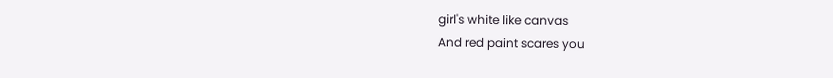girl's white like canvas
And red paint scares you